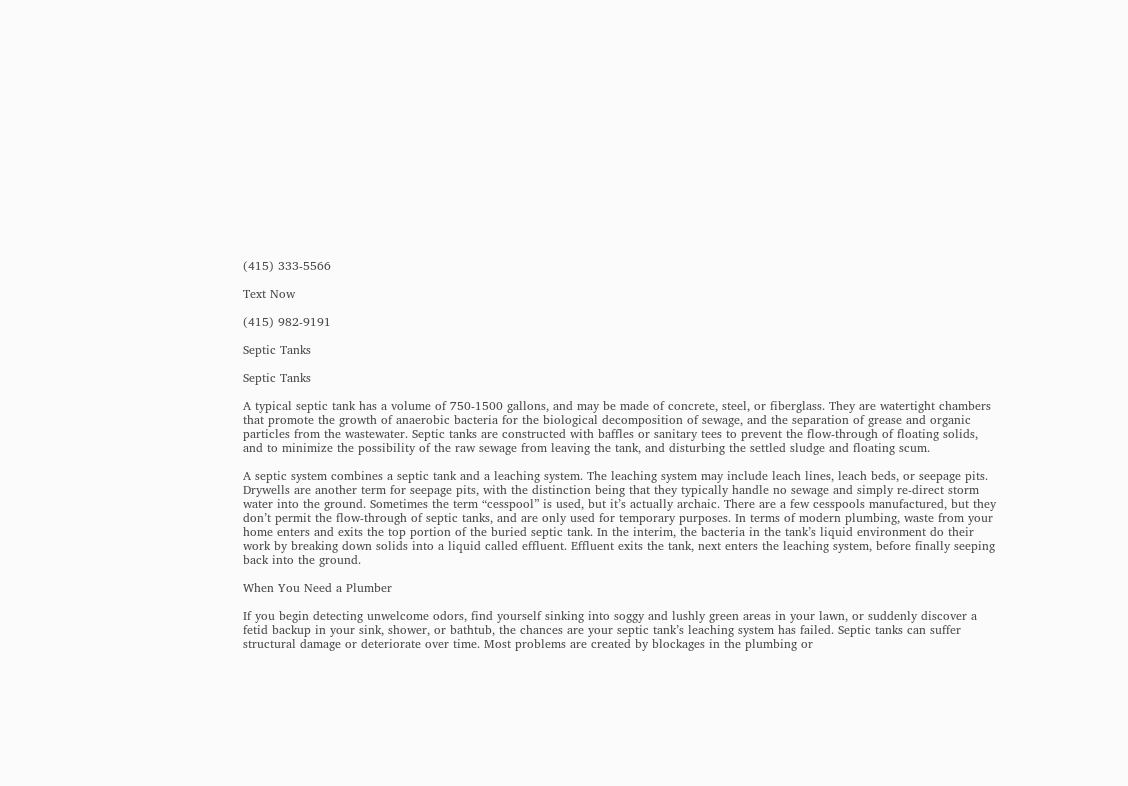(415) 333-5566

Text Now

(415) 982-9191

Septic Tanks

Septic Tanks

A typical septic tank has a volume of 750-1500 gallons, and may be made of concrete, steel, or fiberglass. They are watertight chambers that promote the growth of anaerobic bacteria for the biological decomposition of sewage, and the separation of grease and organic particles from the wastewater. Septic tanks are constructed with baffles or sanitary tees to prevent the flow-through of floating solids, and to minimize the possibility of the raw sewage from leaving the tank, and disturbing the settled sludge and floating scum.

A septic system combines a septic tank and a leaching system. The leaching system may include leach lines, leach beds, or seepage pits. Drywells are another term for seepage pits, with the distinction being that they typically handle no sewage and simply re-direct storm water into the ground. Sometimes the term “cesspool” is used, but it’s actually archaic. There are a few cesspools manufactured, but they don’t permit the flow-through of septic tanks, and are only used for temporary purposes. In terms of modern plumbing, waste from your home enters and exits the top portion of the buried septic tank. In the interim, the bacteria in the tank’s liquid environment do their work by breaking down solids into a liquid called effluent. Effluent exits the tank, next enters the leaching system, before finally seeping back into the ground.

When You Need a Plumber

If you begin detecting unwelcome odors, find yourself sinking into soggy and lushly green areas in your lawn, or suddenly discover a fetid backup in your sink, shower, or bathtub, the chances are your septic tank’s leaching system has failed. Septic tanks can suffer structural damage or deteriorate over time. Most problems are created by blockages in the plumbing or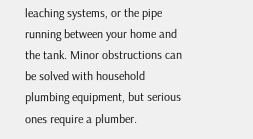leaching systems, or the pipe running between your home and the tank. Minor obstructions can be solved with household plumbing equipment, but serious ones require a plumber.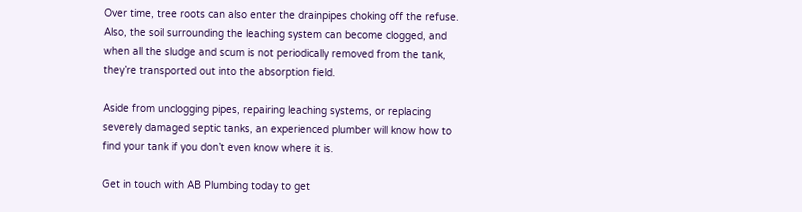Over time, tree roots can also enter the drainpipes choking off the refuse. Also, the soil surrounding the leaching system can become clogged, and when all the sludge and scum is not periodically removed from the tank, they’re transported out into the absorption field.

Aside from unclogging pipes, repairing leaching systems, or replacing severely damaged septic tanks, an experienced plumber will know how to find your tank if you don’t even know where it is.

Get in touch with AB Plumbing today to get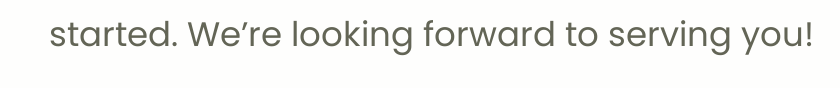started. We’re looking forward to serving you!